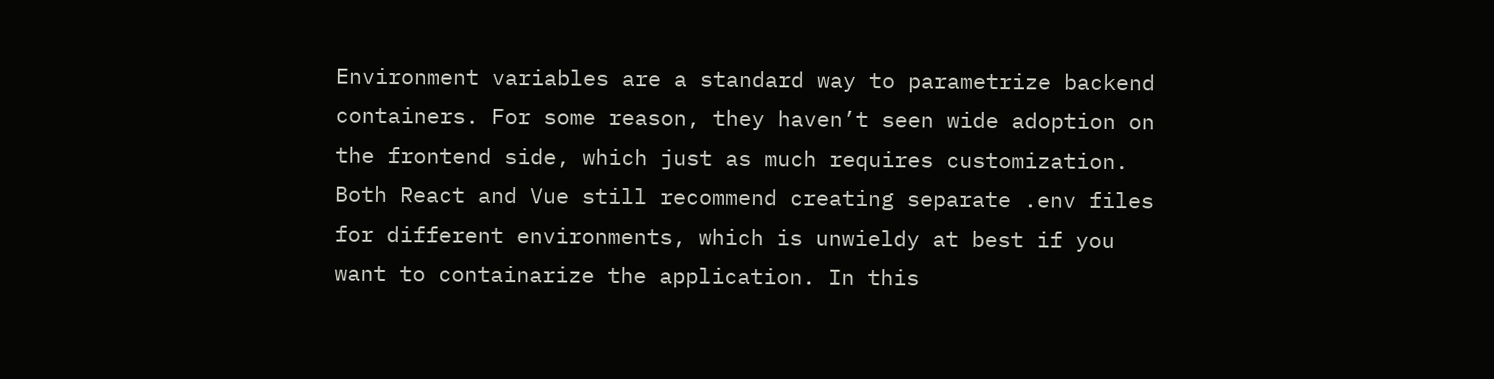Environment variables are a standard way to parametrize backend containers. For some reason, they haven’t seen wide adoption on the frontend side, which just as much requires customization. Both React and Vue still recommend creating separate .env files for different environments, which is unwieldy at best if you want to containarize the application. In this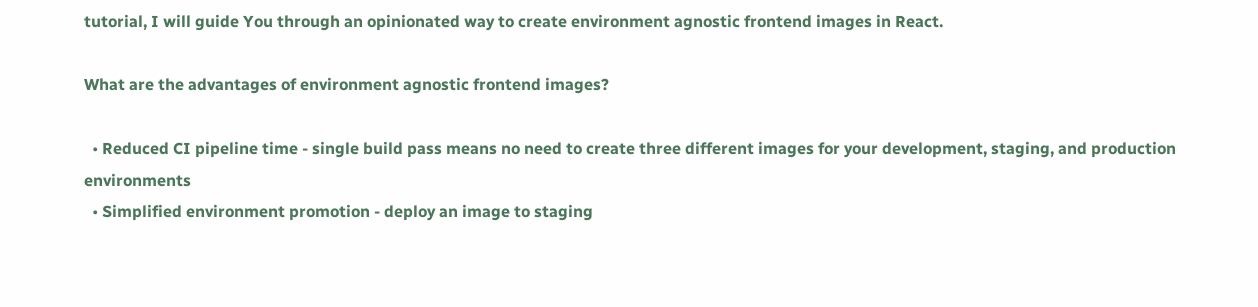tutorial, I will guide You through an opinionated way to create environment agnostic frontend images in React.

What are the advantages of environment agnostic frontend images?

  • Reduced CI pipeline time - single build pass means no need to create three different images for your development, staging, and production environments
  • Simplified environment promotion - deploy an image to staging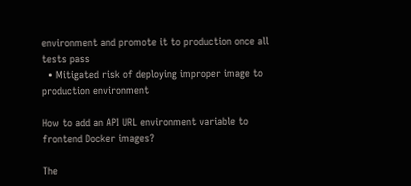environment and promote it to production once all tests pass
  • Mitigated risk of deploying improper image to production environment

How to add an API URL environment variable to frontend Docker images?

The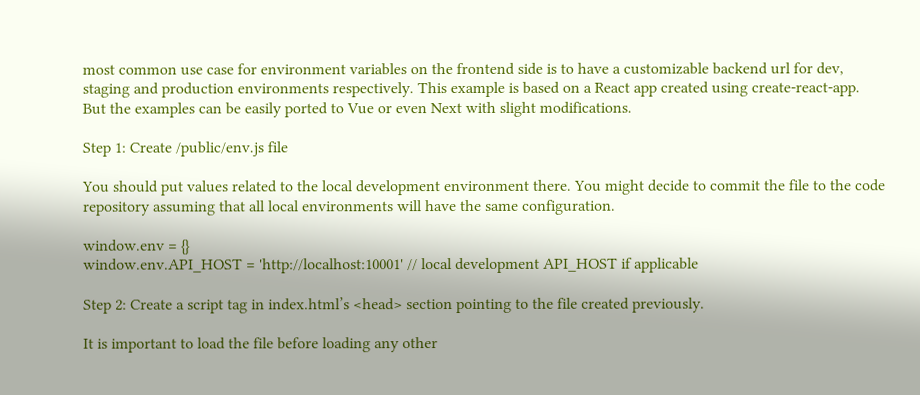most common use case for environment variables on the frontend side is to have a customizable backend url for dev, staging and production environments respectively. This example is based on a React app created using create-react-app. But the examples can be easily ported to Vue or even Next with slight modifications.

Step 1: Create /public/env.js file

You should put values related to the local development environment there. You might decide to commit the file to the code repository assuming that all local environments will have the same configuration.

window.env = {}
window.env.API_HOST = 'http://localhost:10001' // local development API_HOST if applicable

Step 2: Create a script tag in index.html’s <head> section pointing to the file created previously.

It is important to load the file before loading any other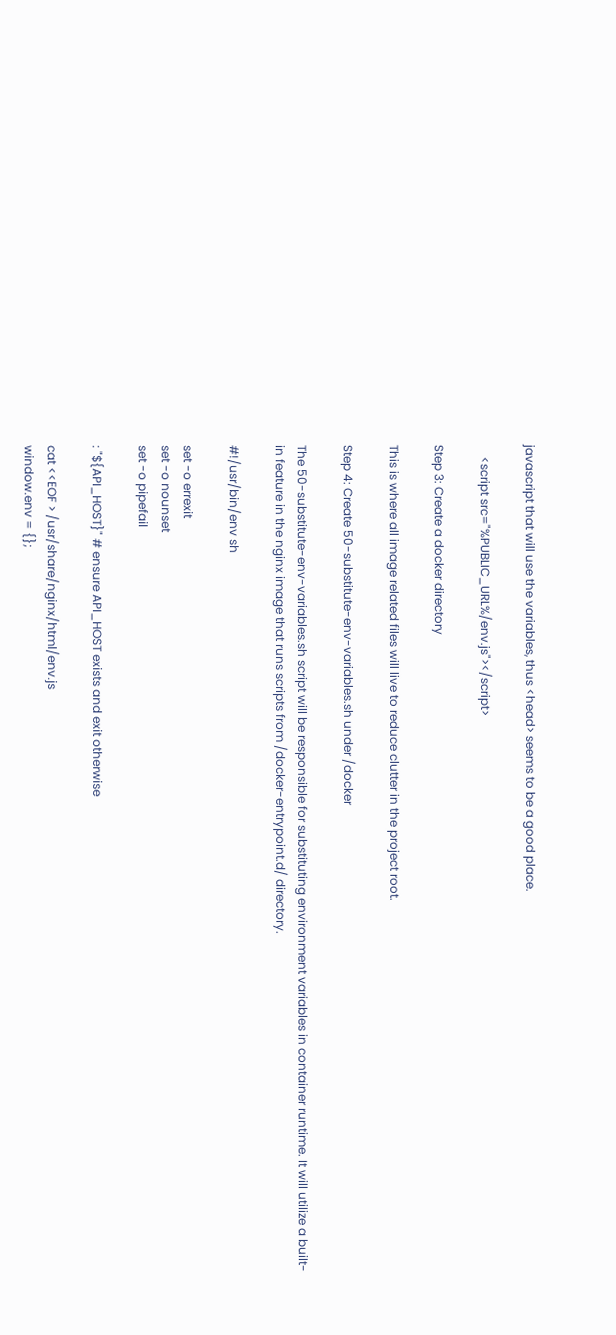javascript that will use the variables, thus <head> seems to be a good place.

    <script src="%PUBLIC_URL%/env.js"></script>

Step 3: Create a docker directory

This is where all image related files will live to reduce clutter in the project root.

Step 4: Create 50-substitute-env-variables.sh under /docker

The 50-substitute-env-variables.sh script will be responsible for substituting environment variables in container runtime. It will utilize a built-in feature in the nginx image that runs scripts from /docker-entrypoint.d/ directory.

#!/usr/bin/env sh

set -o errexit
set -o nounset
set -o pipefail

: "${API_HOST}" # ensure API_HOST exists and exit otherwise

cat <<EOF > /usr/share/nginx/html/env.js
window.env = {};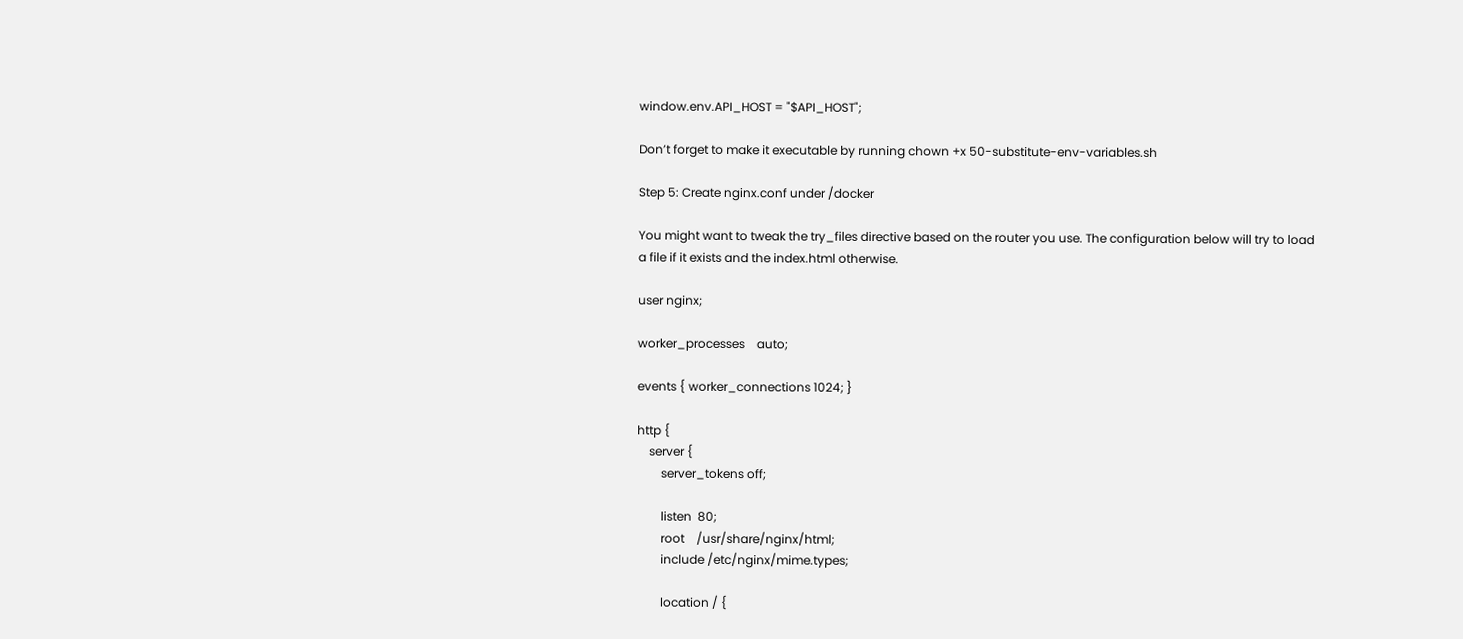window.env.API_HOST = "$API_HOST";

Don’t forget to make it executable by running chown +x 50-substitute-env-variables.sh

Step 5: Create nginx.conf under /docker

You might want to tweak the try_files directive based on the router you use. The configuration below will try to load a file if it exists and the index.html otherwise.

user nginx;

worker_processes    auto;

events { worker_connections 1024; }

http {
    server {
        server_tokens off;

        listen  80;
        root    /usr/share/nginx/html;
        include /etc/nginx/mime.types;

        location / {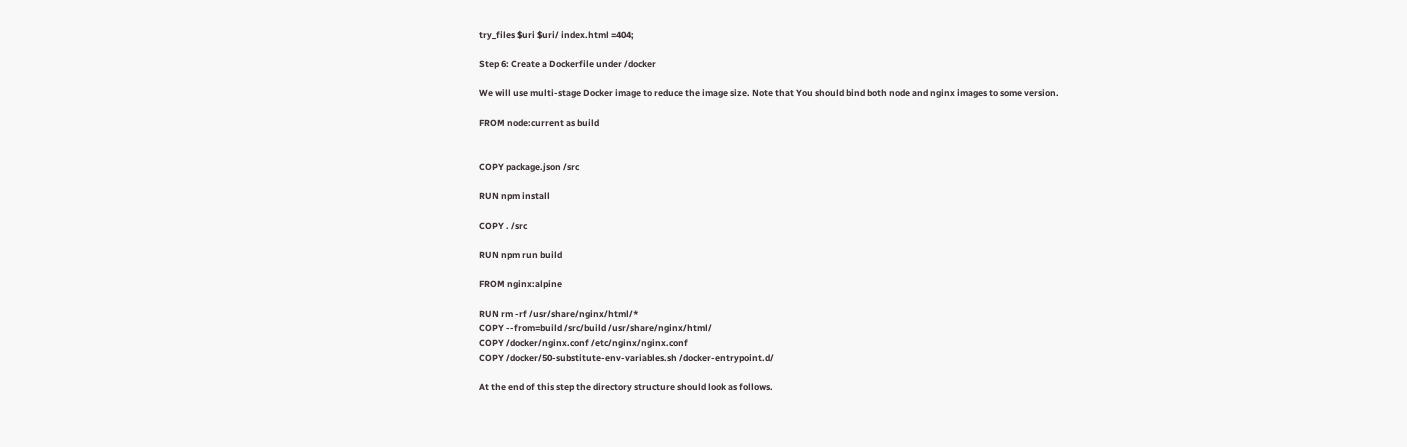try_files $uri $uri/ index.html =404;

Step 6: Create a Dockerfile under /docker

We will use multi-stage Docker image to reduce the image size. Note that You should bind both node and nginx images to some version.

FROM node:current as build


COPY package.json /src

RUN npm install

COPY . /src

RUN npm run build

FROM nginx:alpine

RUN rm -rf /usr/share/nginx/html/*
COPY --from=build /src/build /usr/share/nginx/html/
COPY /docker/nginx.conf /etc/nginx/nginx.conf
COPY /docker/50-substitute-env-variables.sh /docker-entrypoint.d/

At the end of this step the directory structure should look as follows.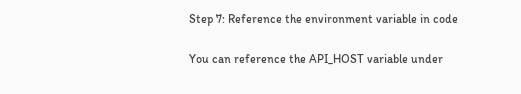Step 7: Reference the environment variable in code

You can reference the API_HOST variable under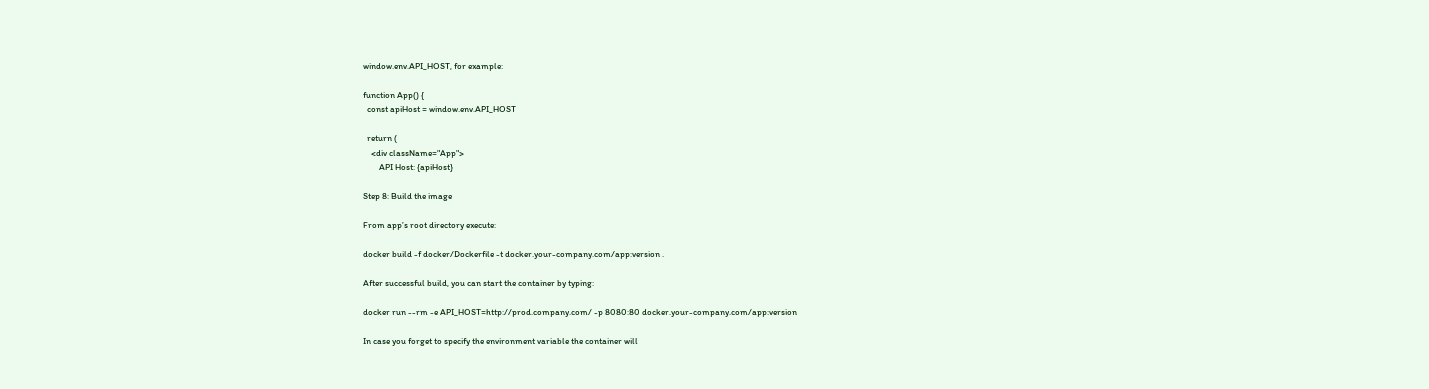window.env.API_HOST, for example:

function App() {
  const apiHost = window.env.API_HOST

  return (
    <div className="App">
        API Host: {apiHost}

Step 8: Build the image

From app’s root directory execute:

docker build -f docker/Dockerfile -t docker.your-company.com/app:version .

After successful build, you can start the container by typing:

docker run --rm -e API_HOST=http://prod.company.com/ -p 8080:80 docker.your-company.com/app:version

In case you forget to specify the environment variable the container will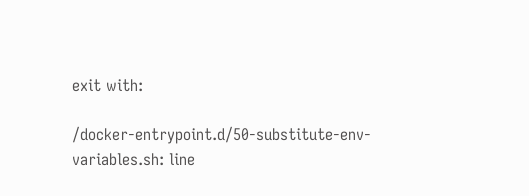exit with:

/docker-entrypoint.d/50-substitute-env-variables.sh: line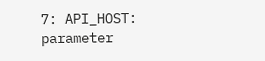7: API_HOST: parameter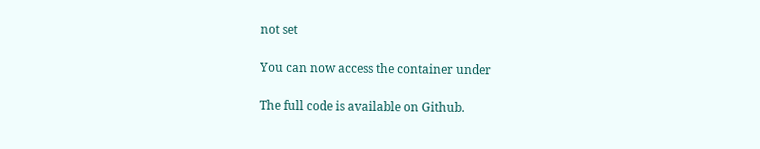not set

You can now access the container under

The full code is available on Github.